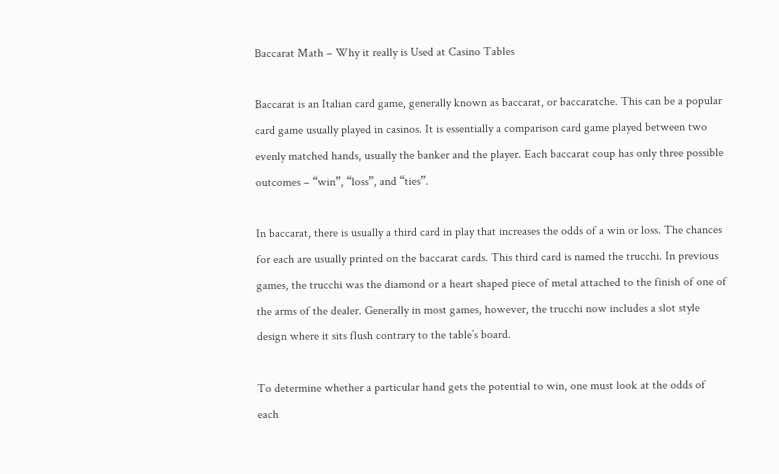Baccarat Math – Why it really is Used at Casino Tables

Baccarat is an Italian card game, generally known as baccarat, or baccaratche. This can be a popular card game usually played in casinos. It is essentially a comparison card game played between two evenly matched hands, usually the banker and the player. Each baccarat coup has only three possible outcomes – “win”, “loss”, and “ties”.

In baccarat, there is usually a third card in play that increases the odds of a win or loss. The chances for each are usually printed on the baccarat cards. This third card is named the trucchi. In previous games, the trucchi was the diamond or a heart shaped piece of metal attached to the finish of one of the arms of the dealer. Generally in most games, however, the trucchi now includes a slot style design where it sits flush contrary to the table’s board.

To determine whether a particular hand gets the potential to win, one must look at the odds of each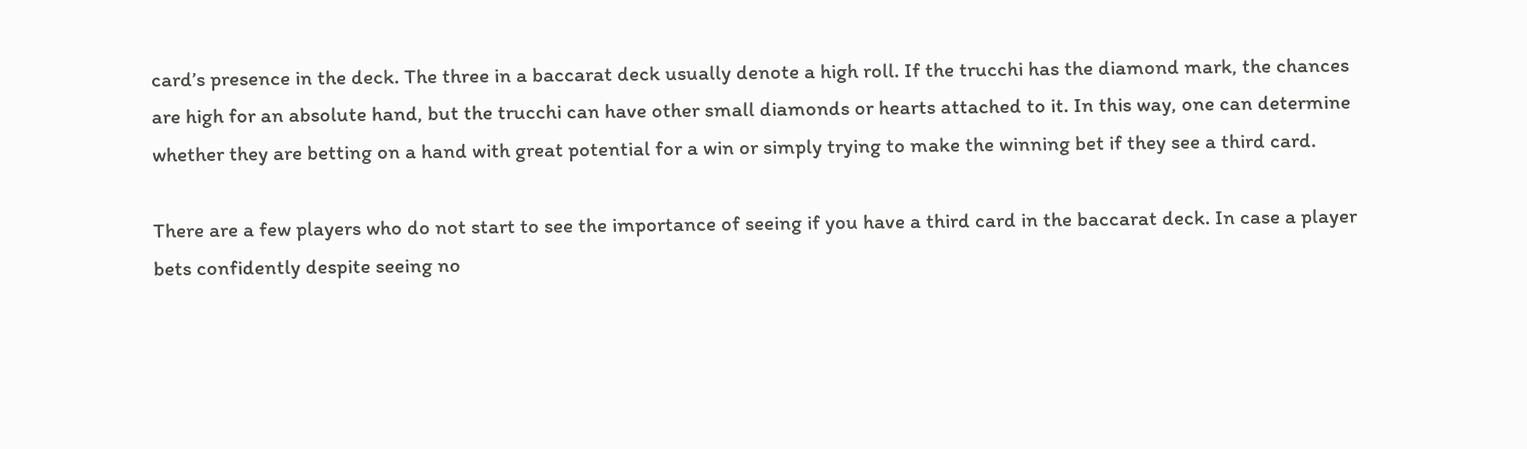card’s presence in the deck. The three in a baccarat deck usually denote a high roll. If the trucchi has the diamond mark, the chances are high for an absolute hand, but the trucchi can have other small diamonds or hearts attached to it. In this way, one can determine whether they are betting on a hand with great potential for a win or simply trying to make the winning bet if they see a third card.

There are a few players who do not start to see the importance of seeing if you have a third card in the baccarat deck. In case a player bets confidently despite seeing no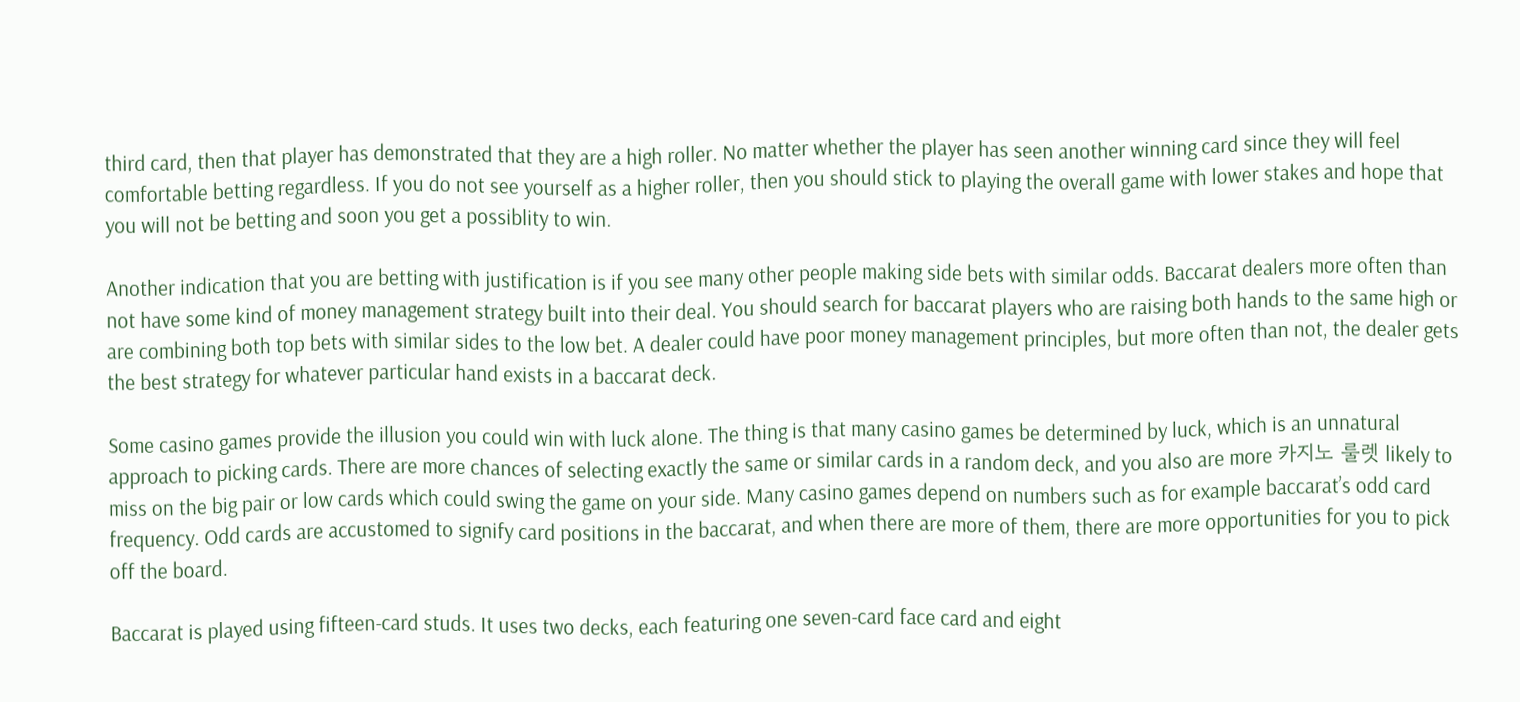third card, then that player has demonstrated that they are a high roller. No matter whether the player has seen another winning card since they will feel comfortable betting regardless. If you do not see yourself as a higher roller, then you should stick to playing the overall game with lower stakes and hope that you will not be betting and soon you get a possiblity to win.

Another indication that you are betting with justification is if you see many other people making side bets with similar odds. Baccarat dealers more often than not have some kind of money management strategy built into their deal. You should search for baccarat players who are raising both hands to the same high or are combining both top bets with similar sides to the low bet. A dealer could have poor money management principles, but more often than not, the dealer gets the best strategy for whatever particular hand exists in a baccarat deck.

Some casino games provide the illusion you could win with luck alone. The thing is that many casino games be determined by luck, which is an unnatural approach to picking cards. There are more chances of selecting exactly the same or similar cards in a random deck, and you also are more 카지노 룰렛 likely to miss on the big pair or low cards which could swing the game on your side. Many casino games depend on numbers such as for example baccarat’s odd card frequency. Odd cards are accustomed to signify card positions in the baccarat, and when there are more of them, there are more opportunities for you to pick off the board.

Baccarat is played using fifteen-card studs. It uses two decks, each featuring one seven-card face card and eight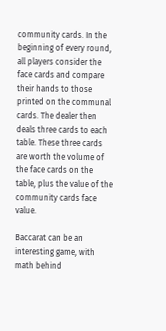community cards. In the beginning of every round, all players consider the face cards and compare their hands to those printed on the communal cards. The dealer then deals three cards to each table. These three cards are worth the volume of the face cards on the table, plus the value of the community cards face value.

Baccarat can be an interesting game, with math behind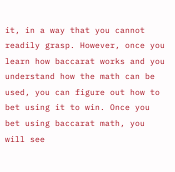it, in a way that you cannot readily grasp. However, once you learn how baccarat works and you understand how the math can be used, you can figure out how to bet using it to win. Once you bet using baccarat math, you will see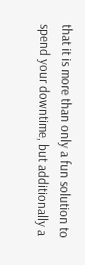that it is more than only a fun solution to spend your downtime, but additionally a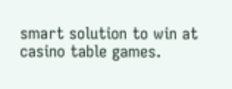smart solution to win at casino table games.